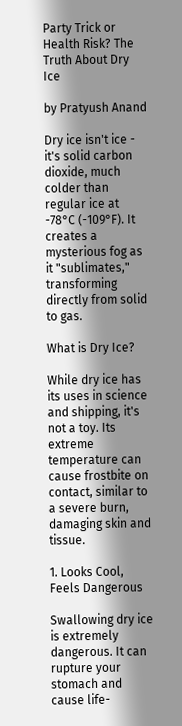Party Trick or Health Risk? The Truth About Dry Ice

by Pratyush Anand

Dry ice isn't ice - it's solid carbon dioxide, much colder than regular ice at -78°C (-109°F). It creates a mysterious fog as it "sublimates," transforming directly from solid to gas.

What is Dry Ice?

While dry ice has its uses in science and shipping, it's not a toy. Its extreme temperature can cause frostbite on contact, similar to a severe burn, damaging skin and tissue.

1. Looks Cool, Feels Dangerous

Swallowing dry ice is extremely dangerous. It can rupture your stomach and cause life-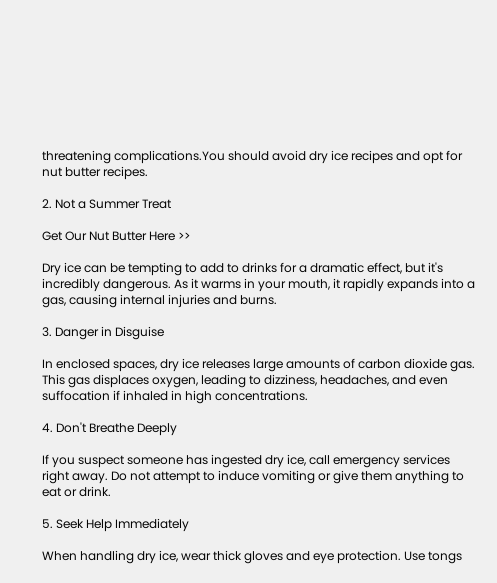threatening complications.You should avoid dry ice recipes and opt for nut butter recipes.

2. Not a Summer Treat

Get Our Nut Butter Here >>

Dry ice can be tempting to add to drinks for a dramatic effect, but it's incredibly dangerous. As it warms in your mouth, it rapidly expands into a gas, causing internal injuries and burns.

3. Danger in Disguise

In enclosed spaces, dry ice releases large amounts of carbon dioxide gas. This gas displaces oxygen, leading to dizziness, headaches, and even suffocation if inhaled in high concentrations.

4. Don't Breathe Deeply

If you suspect someone has ingested dry ice, call emergency services right away. Do not attempt to induce vomiting or give them anything to eat or drink.

5. Seek Help Immediately

When handling dry ice, wear thick gloves and eye protection. Use tongs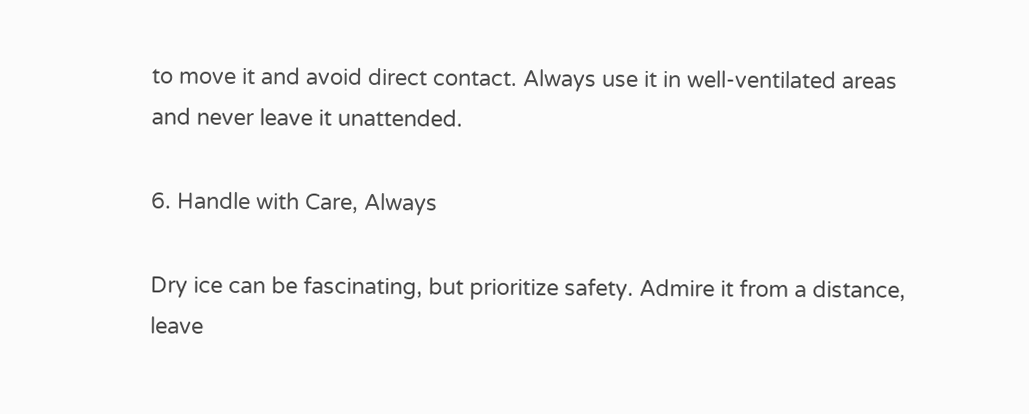to move it and avoid direct contact. Always use it in well-ventilated areas and never leave it unattended.

6. Handle with Care, Always

Dry ice can be fascinating, but prioritize safety. Admire it from a distance, leave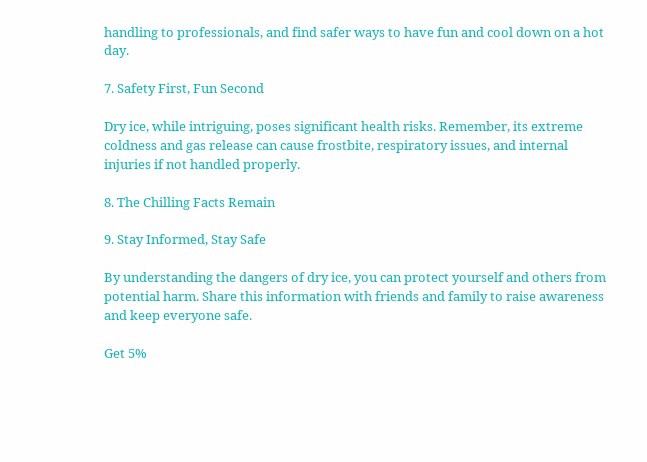handling to professionals, and find safer ways to have fun and cool down on a hot day.

7. Safety First, Fun Second

Dry ice, while intriguing, poses significant health risks. Remember, its extreme coldness and gas release can cause frostbite, respiratory issues, and internal injuries if not handled properly.

8. The Chilling Facts Remain

9. Stay Informed, Stay Safe

By understanding the dangers of dry ice, you can protect yourself and others from potential harm. Share this information with friends and family to raise awareness and keep everyone safe.

Get 5%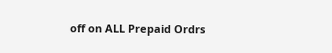off on ALL Prepaid Ordrs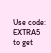Use code: EXTRA5 to get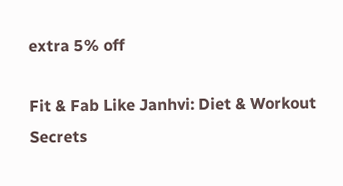extra 5% off

Fit & Fab Like Janhvi: Diet & Workout Secrets